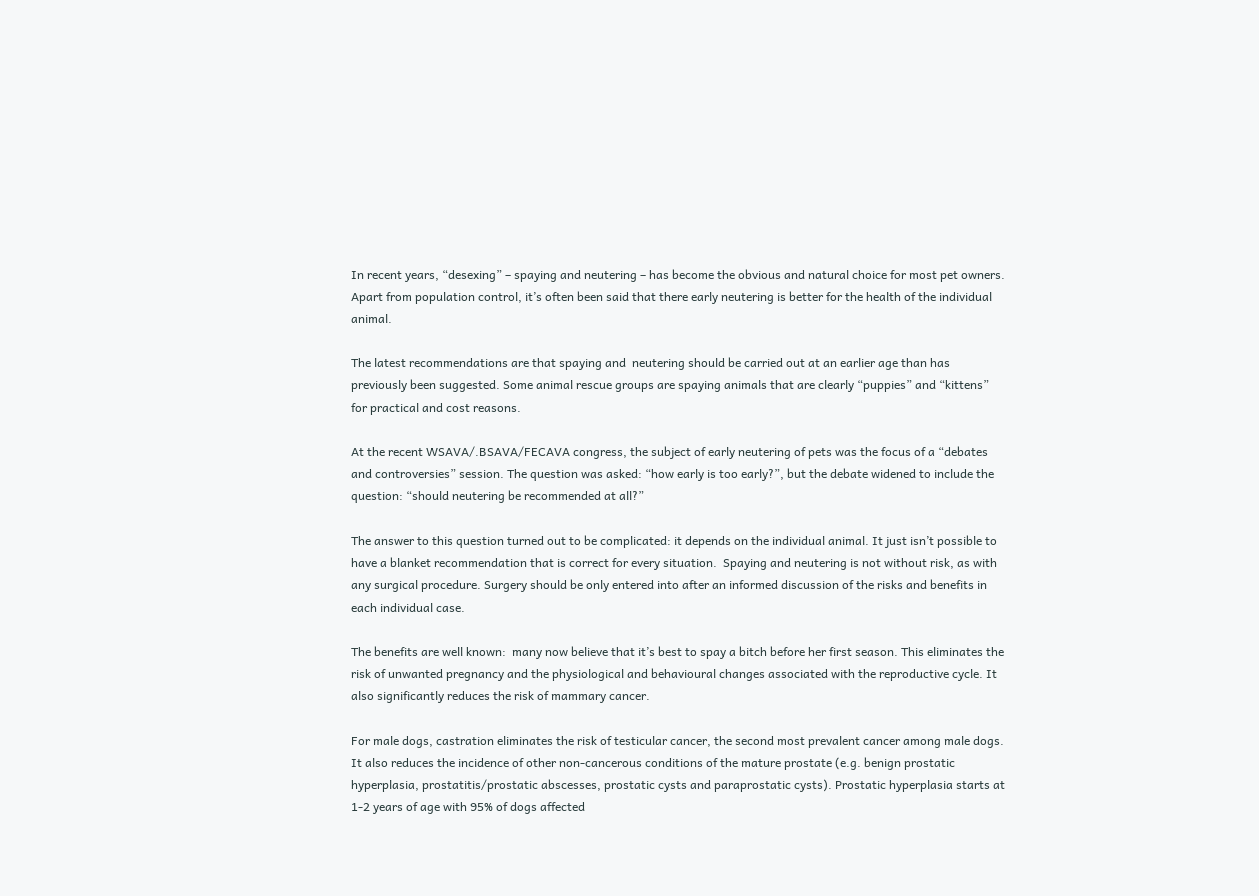In recent years, “desexing” – spaying and neutering – has become the obvious and natural choice for most pet owners. Apart from population control, it’s often been said that there early neutering is better for the health of the individual animal.

The latest recommendations are that spaying and  neutering should be carried out at an earlier age than has previously been suggested. Some animal rescue groups are spaying animals that are clearly “puppies” and “kittens” for practical and cost reasons.

At the recent WSAVA/.BSAVA/FECAVA congress, the subject of early neutering of pets was the focus of a “debates and controversies” session. The question was asked: “how early is too early?”, but the debate widened to include the question: “should neutering be recommended at all?”

The answer to this question turned out to be complicated: it depends on the individual animal. It just isn’t possible to have a blanket recommendation that is correct for every situation.  Spaying and neutering is not without risk, as with any surgical procedure. Surgery should be only entered into after an informed discussion of the risks and benefits in each individual case.

The benefits are well known:  many now believe that it’s best to spay a bitch before her first season. This eliminates the risk of unwanted pregnancy and the physiological and behavioural changes associated with the reproductive cycle. It also significantly reduces the risk of mammary cancer.

For male dogs, castration eliminates the risk of testicular cancer, the second most prevalent cancer among male dogs. It also reduces the incidence of other non-cancerous conditions of the mature prostate (e.g. benign prostatic hyperplasia, prostatitis/prostatic abscesses, prostatic cysts and paraprostatic cysts). Prostatic hyperplasia starts at 1-2 years of age with 95% of dogs affected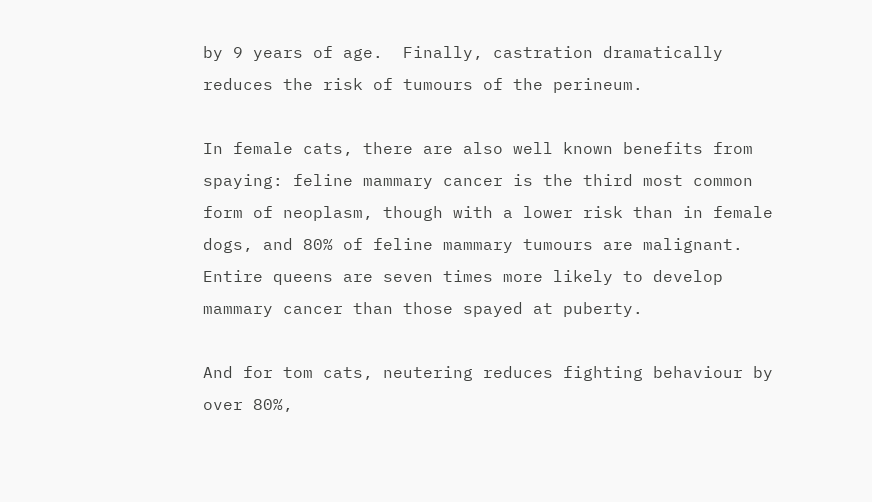by 9 years of age.  Finally, castration dramatically reduces the risk of tumours of the perineum.

In female cats, there are also well known benefits from spaying: feline mammary cancer is the third most common form of neoplasm, though with a lower risk than in female dogs, and 80% of feline mammary tumours are malignant. Entire queens are seven times more likely to develop mammary cancer than those spayed at puberty.

And for tom cats, neutering reduces fighting behaviour by over 80%,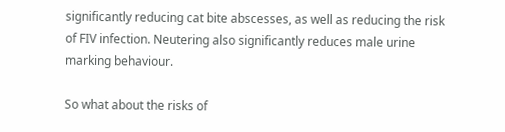significantly reducing cat bite abscesses, as well as reducing the risk of FIV infection. Neutering also significantly reduces male urine marking behaviour.

So what about the risks of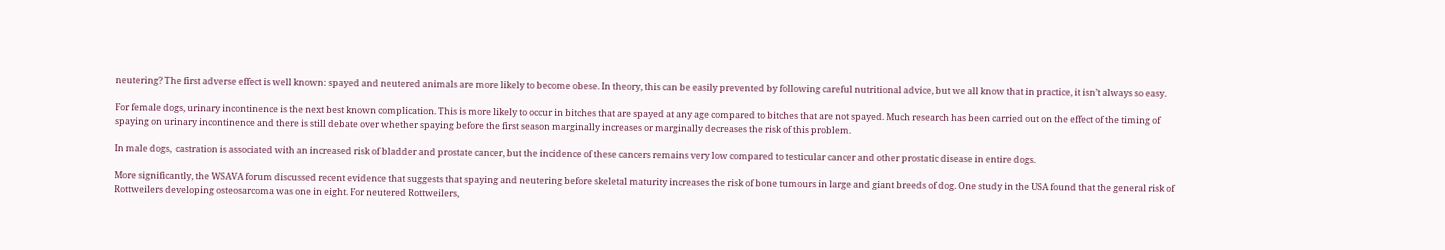neutering? The first adverse effect is well known: spayed and neutered animals are more likely to become obese. In theory, this can be easily prevented by following careful nutritional advice, but we all know that in practice, it isn’t always so easy.

For female dogs, urinary incontinence is the next best known complication. This is more likely to occur in bitches that are spayed at any age compared to bitches that are not spayed. Much research has been carried out on the effect of the timing of spaying on urinary incontinence and there is still debate over whether spaying before the first season marginally increases or marginally decreases the risk of this problem.

In male dogs,  castration is associated with an increased risk of bladder and prostate cancer, but the incidence of these cancers remains very low compared to testicular cancer and other prostatic disease in entire dogs.

More significantly, the WSAVA forum discussed recent evidence that suggests that spaying and neutering before skeletal maturity increases the risk of bone tumours in large and giant breeds of dog. One study in the USA found that the general risk of Rottweilers developing osteosarcoma was one in eight. For neutered Rottweilers,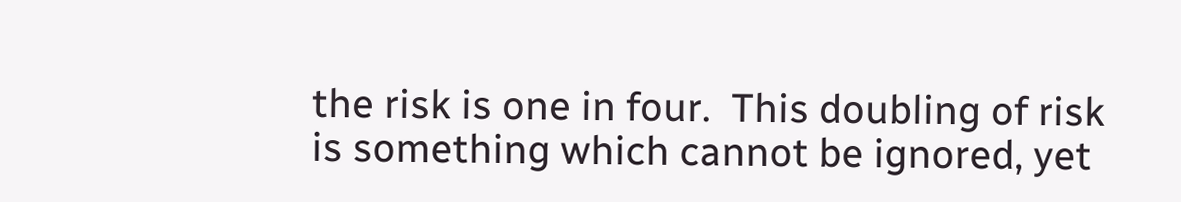the risk is one in four.  This doubling of risk is something which cannot be ignored, yet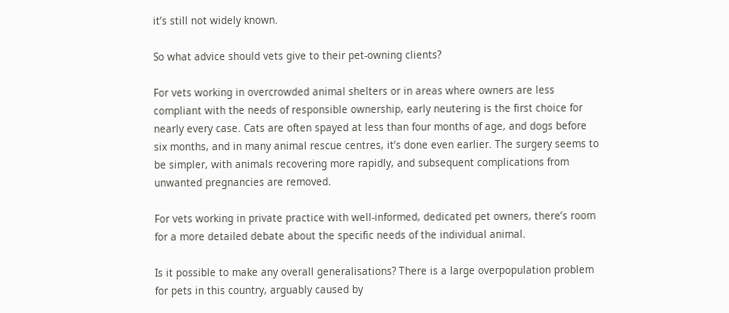it’s still not widely known.

So what advice should vets give to their pet-owning clients?

For vets working in overcrowded animal shelters or in areas where owners are less compliant with the needs of responsible ownership, early neutering is the first choice for nearly every case. Cats are often spayed at less than four months of age, and dogs before six months, and in many animal rescue centres, it’s done even earlier. The surgery seems to be simpler, with animals recovering more rapidly, and subsequent complications from unwanted pregnancies are removed.

For vets working in private practice with well-informed, dedicated pet owners, there’s room for a more detailed debate about the specific needs of the individual animal.

Is it possible to make any overall generalisations? There is a large overpopulation problem for pets in this country, arguably caused by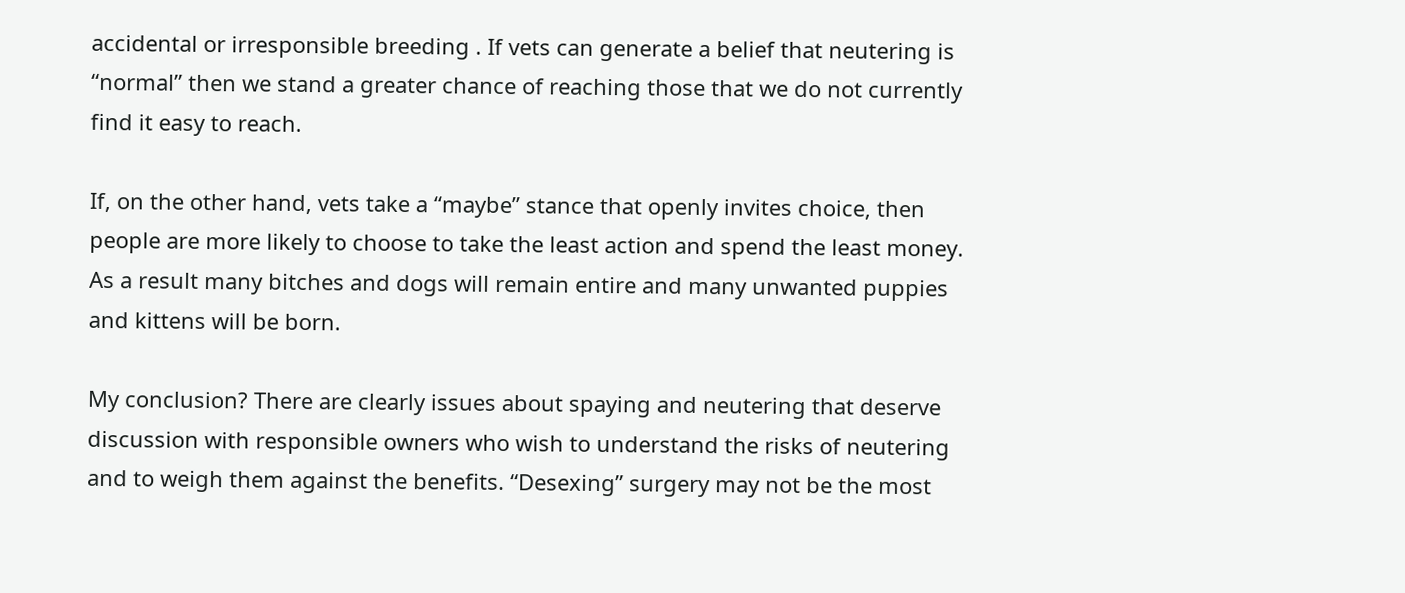accidental or irresponsible breeding . If vets can generate a belief that neutering is “normal” then we stand a greater chance of reaching those that we do not currently find it easy to reach.

If, on the other hand, vets take a “maybe” stance that openly invites choice, then people are more likely to choose to take the least action and spend the least money. As a result many bitches and dogs will remain entire and many unwanted puppies and kittens will be born.

My conclusion? There are clearly issues about spaying and neutering that deserve discussion with responsible owners who wish to understand the risks of neutering and to weigh them against the benefits. “Desexing” surgery may not be the most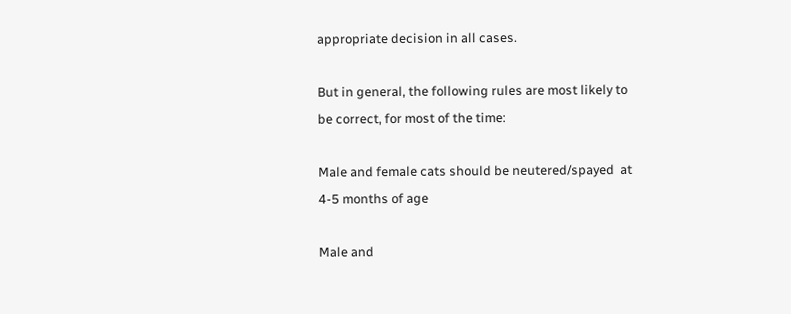appropriate decision in all cases.

But in general, the following rules are most likely to be correct, for most of the time:

Male and female cats should be neutered/spayed  at 4-5 months of age

Male and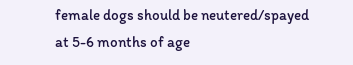female dogs should be neutered/spayed at 5-6 months of age